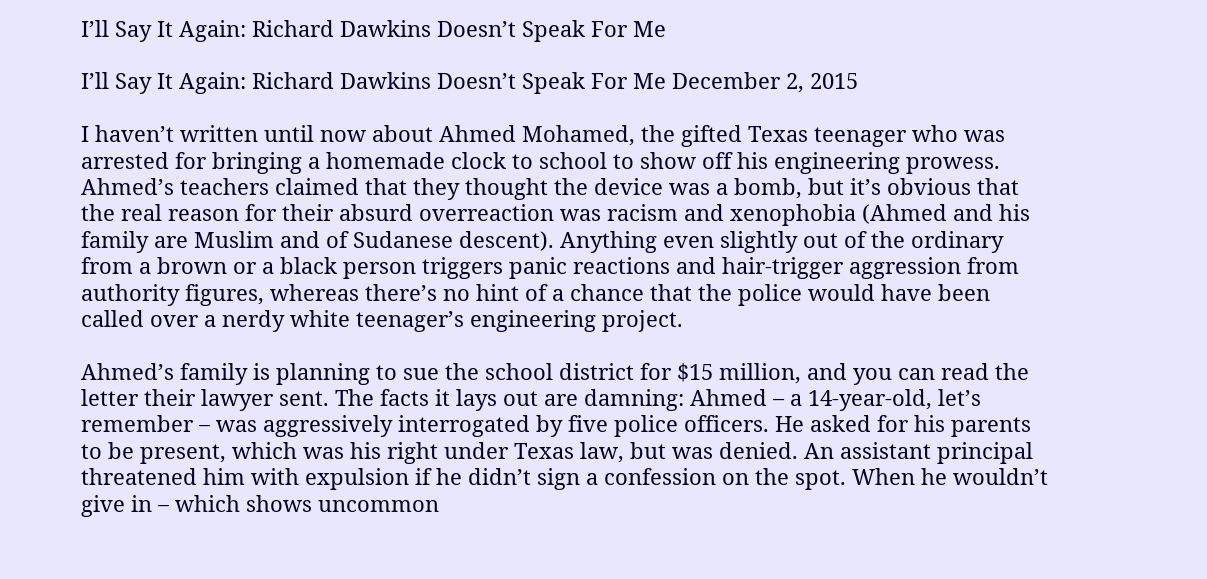I’ll Say It Again: Richard Dawkins Doesn’t Speak For Me

I’ll Say It Again: Richard Dawkins Doesn’t Speak For Me December 2, 2015

I haven’t written until now about Ahmed Mohamed, the gifted Texas teenager who was arrested for bringing a homemade clock to school to show off his engineering prowess. Ahmed’s teachers claimed that they thought the device was a bomb, but it’s obvious that the real reason for their absurd overreaction was racism and xenophobia (Ahmed and his family are Muslim and of Sudanese descent). Anything even slightly out of the ordinary from a brown or a black person triggers panic reactions and hair-trigger aggression from authority figures, whereas there’s no hint of a chance that the police would have been called over a nerdy white teenager’s engineering project.

Ahmed’s family is planning to sue the school district for $15 million, and you can read the letter their lawyer sent. The facts it lays out are damning: Ahmed – a 14-year-old, let’s remember – was aggressively interrogated by five police officers. He asked for his parents to be present, which was his right under Texas law, but was denied. An assistant principal threatened him with expulsion if he didn’t sign a confession on the spot. When he wouldn’t give in – which shows uncommon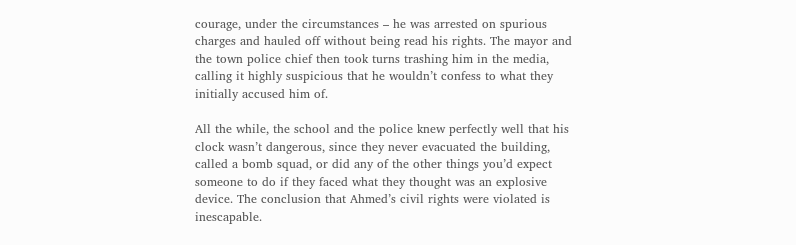courage, under the circumstances – he was arrested on spurious charges and hauled off without being read his rights. The mayor and the town police chief then took turns trashing him in the media, calling it highly suspicious that he wouldn’t confess to what they initially accused him of.

All the while, the school and the police knew perfectly well that his clock wasn’t dangerous, since they never evacuated the building, called a bomb squad, or did any of the other things you’d expect someone to do if they faced what they thought was an explosive device. The conclusion that Ahmed’s civil rights were violated is inescapable.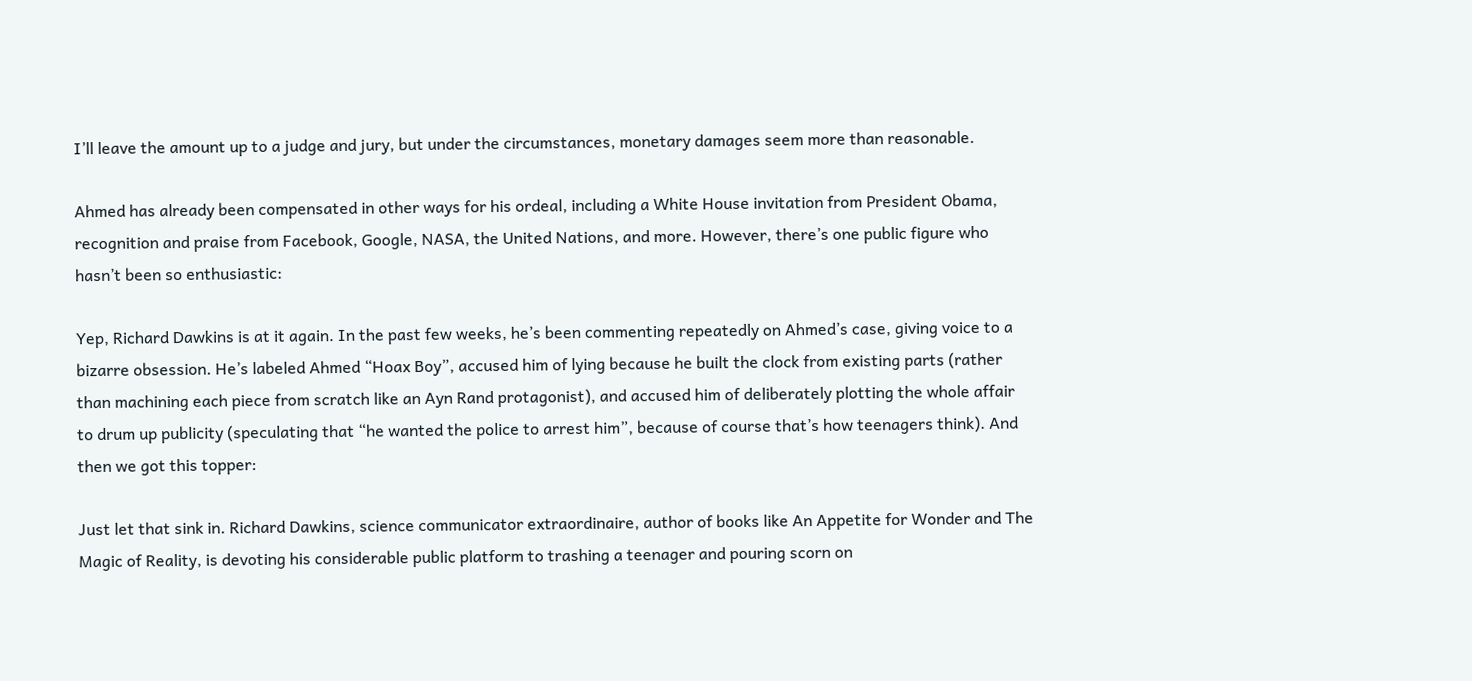I’ll leave the amount up to a judge and jury, but under the circumstances, monetary damages seem more than reasonable.

Ahmed has already been compensated in other ways for his ordeal, including a White House invitation from President Obama, recognition and praise from Facebook, Google, NASA, the United Nations, and more. However, there’s one public figure who hasn’t been so enthusiastic:

Yep, Richard Dawkins is at it again. In the past few weeks, he’s been commenting repeatedly on Ahmed’s case, giving voice to a bizarre obsession. He’s labeled Ahmed “Hoax Boy”, accused him of lying because he built the clock from existing parts (rather than machining each piece from scratch like an Ayn Rand protagonist), and accused him of deliberately plotting the whole affair to drum up publicity (speculating that “he wanted the police to arrest him”, because of course that’s how teenagers think). And then we got this topper:

Just let that sink in. Richard Dawkins, science communicator extraordinaire, author of books like An Appetite for Wonder and The Magic of Reality, is devoting his considerable public platform to trashing a teenager and pouring scorn on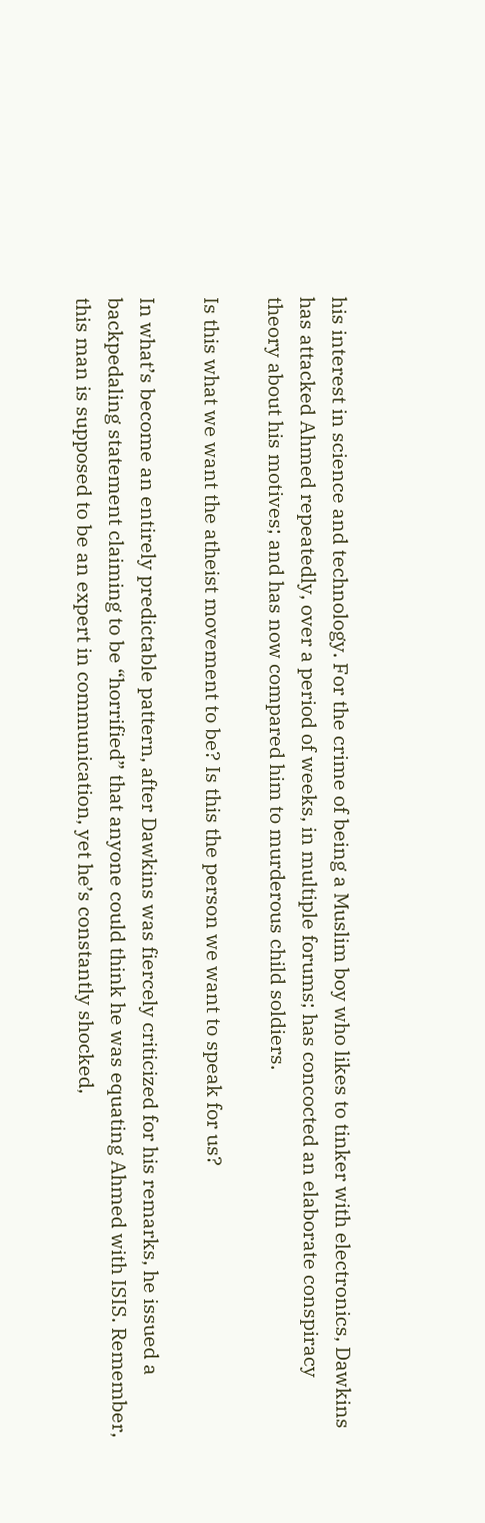his interest in science and technology. For the crime of being a Muslim boy who likes to tinker with electronics, Dawkins has attacked Ahmed repeatedly, over a period of weeks, in multiple forums; has concocted an elaborate conspiracy theory about his motives; and has now compared him to murderous child soldiers.

Is this what we want the atheist movement to be? Is this the person we want to speak for us?

In what’s become an entirely predictable pattern, after Dawkins was fiercely criticized for his remarks, he issued a backpedaling statement claiming to be “horrified” that anyone could think he was equating Ahmed with ISIS. Remember, this man is supposed to be an expert in communication, yet he’s constantly shocked,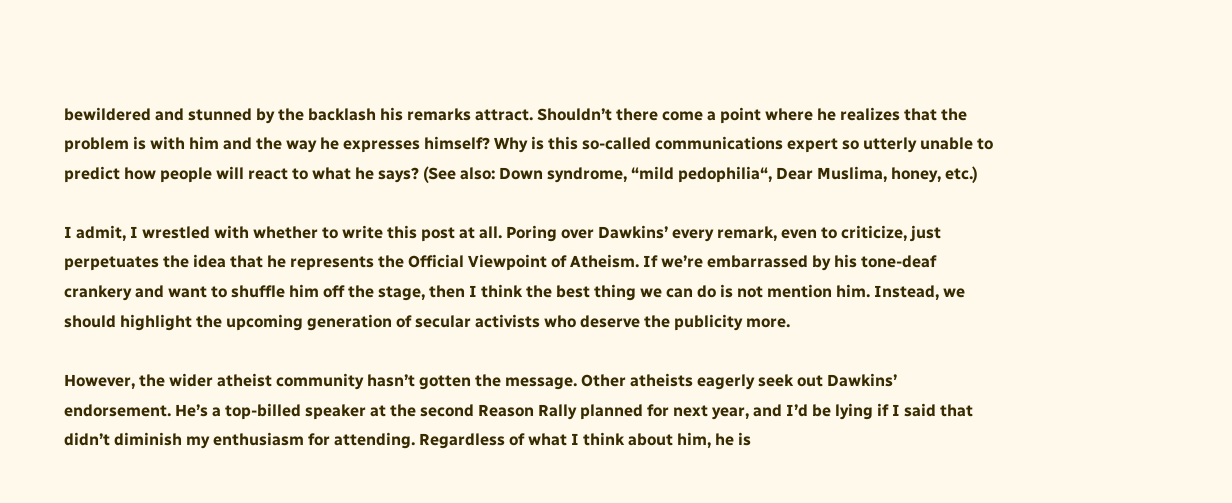bewildered and stunned by the backlash his remarks attract. Shouldn’t there come a point where he realizes that the problem is with him and the way he expresses himself? Why is this so-called communications expert so utterly unable to predict how people will react to what he says? (See also: Down syndrome, “mild pedophilia“, Dear Muslima, honey, etc.)

I admit, I wrestled with whether to write this post at all. Poring over Dawkins’ every remark, even to criticize, just perpetuates the idea that he represents the Official Viewpoint of Atheism. If we’re embarrassed by his tone-deaf crankery and want to shuffle him off the stage, then I think the best thing we can do is not mention him. Instead, we should highlight the upcoming generation of secular activists who deserve the publicity more.

However, the wider atheist community hasn’t gotten the message. Other atheists eagerly seek out Dawkins’ endorsement. He’s a top-billed speaker at the second Reason Rally planned for next year, and I’d be lying if I said that didn’t diminish my enthusiasm for attending. Regardless of what I think about him, he is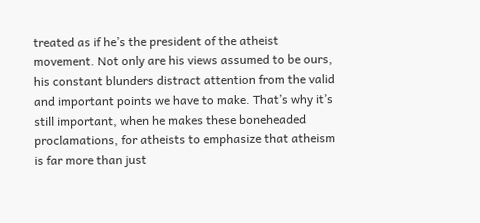treated as if he’s the president of the atheist movement. Not only are his views assumed to be ours, his constant blunders distract attention from the valid and important points we have to make. That’s why it’s still important, when he makes these boneheaded proclamations, for atheists to emphasize that atheism is far more than just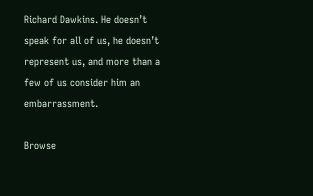Richard Dawkins. He doesn’t speak for all of us, he doesn’t represent us, and more than a few of us consider him an embarrassment.

Browse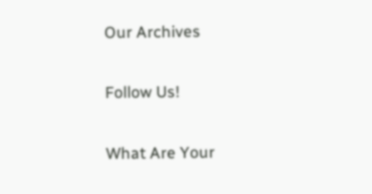Our Archives

Follow Us!

What Are Your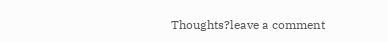Thoughts?leave a comment